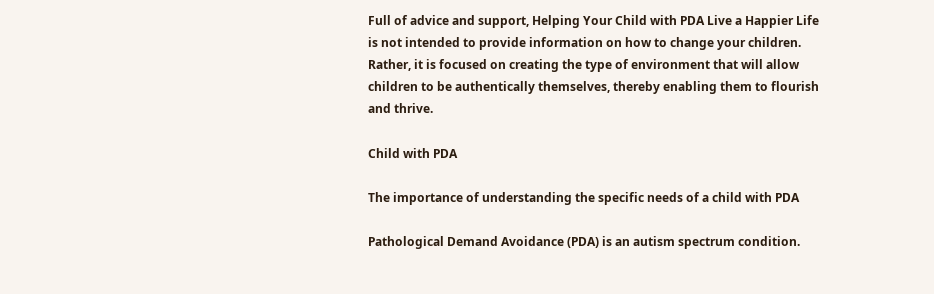Full of advice and support, Helping Your Child with PDA Live a Happier Life is not intended to provide information on how to change your children. Rather, it is focused on creating the type of environment that will allow children to be authentically themselves, thereby enabling them to flourish and thrive.

Child with PDA

The importance of understanding the specific needs of a child with PDA

Pathological Demand Avoidance (PDA) is an autism spectrum condition.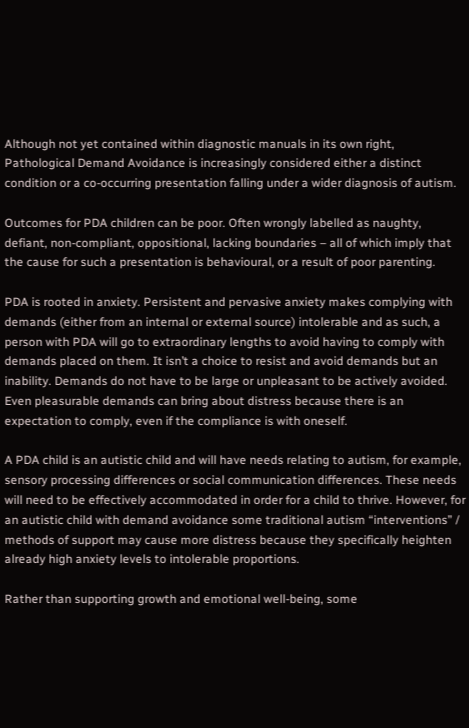Although not yet contained within diagnostic manuals in its own right, Pathological Demand Avoidance is increasingly considered either a distinct condition or a co-occurring presentation falling under a wider diagnosis of autism.

Outcomes for PDA children can be poor. Often wrongly labelled as naughty, defiant, non-compliant, oppositional, lacking boundaries – all of which imply that the cause for such a presentation is behavioural, or a result of poor parenting.

PDA is rooted in anxiety. Persistent and pervasive anxiety makes complying with demands (either from an internal or external source) intolerable and as such, a person with PDA will go to extraordinary lengths to avoid having to comply with demands placed on them. It isn’t a choice to resist and avoid demands but an inability. Demands do not have to be large or unpleasant to be actively avoided. Even pleasurable demands can bring about distress because there is an expectation to comply, even if the compliance is with oneself.

A PDA child is an autistic child and will have needs relating to autism, for example, sensory processing differences or social communication differences. These needs will need to be effectively accommodated in order for a child to thrive. However, for an autistic child with demand avoidance some traditional autism “interventions” / methods of support may cause more distress because they specifically heighten already high anxiety levels to intolerable proportions.

Rather than supporting growth and emotional well-being, some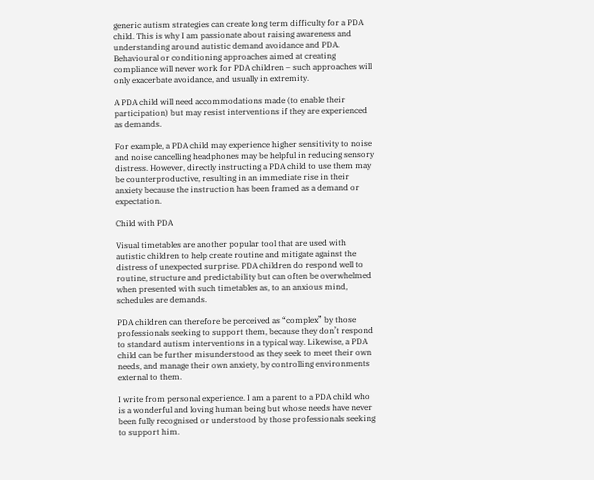generic autism strategies can create long term difficulty for a PDA child. This is why I am passionate about raising awareness and understanding around autistic demand avoidance and PDA. Behavioural or conditioning approaches aimed at creating compliance will never work for PDA children – such approaches will only exacerbate avoidance, and usually in extremity.

A PDA child will need accommodations made (to enable their participation) but may resist interventions if they are experienced as demands.

For example, a PDA child may experience higher sensitivity to noise and noise cancelling headphones may be helpful in reducing sensory distress. However, directly instructing a PDA child to use them may be counterproductive, resulting in an immediate rise in their anxiety because the instruction has been framed as a demand or expectation.

Child with PDA

Visual timetables are another popular tool that are used with autistic children to help create routine and mitigate against the distress of unexpected surprise. PDA children do respond well to routine, structure and predictability but can often be overwhelmed when presented with such timetables as, to an anxious mind, schedules are demands.

PDA children can therefore be perceived as “complex” by those professionals seeking to support them, because they don’t respond to standard autism interventions in a typical way. Likewise, a PDA child can be further misunderstood as they seek to meet their own needs, and manage their own anxiety, by controlling environments external to them.

I write from personal experience. I am a parent to a PDA child who is a wonderful and loving human being but whose needs have never been fully recognised or understood by those professionals seeking to support him.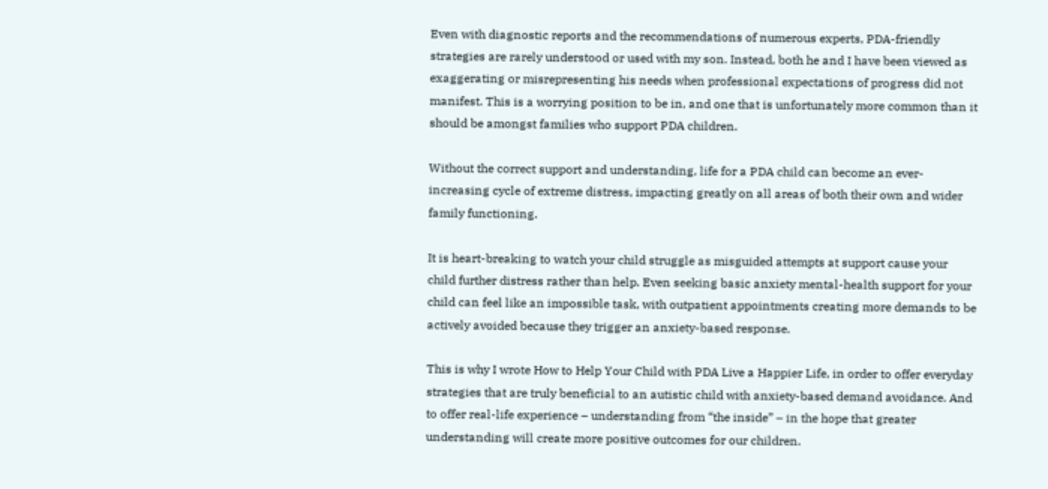Even with diagnostic reports and the recommendations of numerous experts, PDA-friendly strategies are rarely understood or used with my son. Instead, both he and I have been viewed as exaggerating or misrepresenting his needs when professional expectations of progress did not manifest. This is a worrying position to be in, and one that is unfortunately more common than it should be amongst families who support PDA children.

Without the correct support and understanding, life for a PDA child can become an ever-increasing cycle of extreme distress, impacting greatly on all areas of both their own and wider family functioning.

It is heart-breaking to watch your child struggle as misguided attempts at support cause your child further distress rather than help. Even seeking basic anxiety mental-health support for your child can feel like an impossible task, with outpatient appointments creating more demands to be actively avoided because they trigger an anxiety-based response.

This is why I wrote How to Help Your Child with PDA Live a Happier Life, in order to offer everyday strategies that are truly beneficial to an autistic child with anxiety-based demand avoidance. And to offer real-life experience – understanding from “the inside” – in the hope that greater understanding will create more positive outcomes for our children.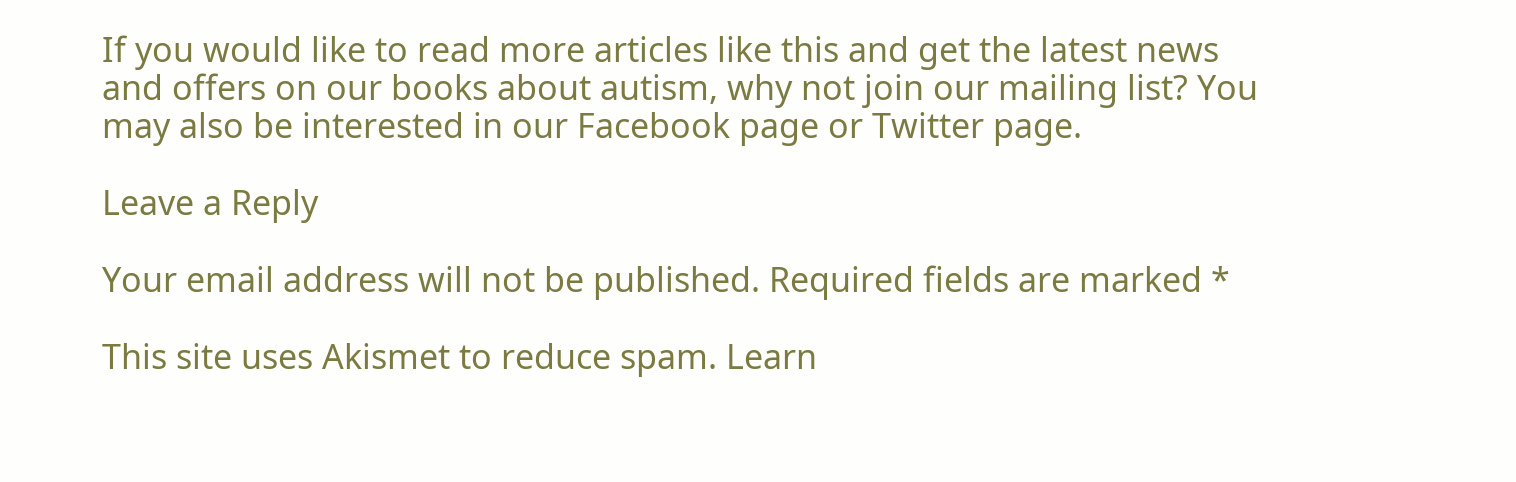If you would like to read more articles like this and get the latest news and offers on our books about autism, why not join our mailing list? You may also be interested in our Facebook page or Twitter page.

Leave a Reply

Your email address will not be published. Required fields are marked *

This site uses Akismet to reduce spam. Learn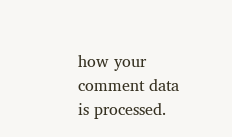how your comment data is processed.